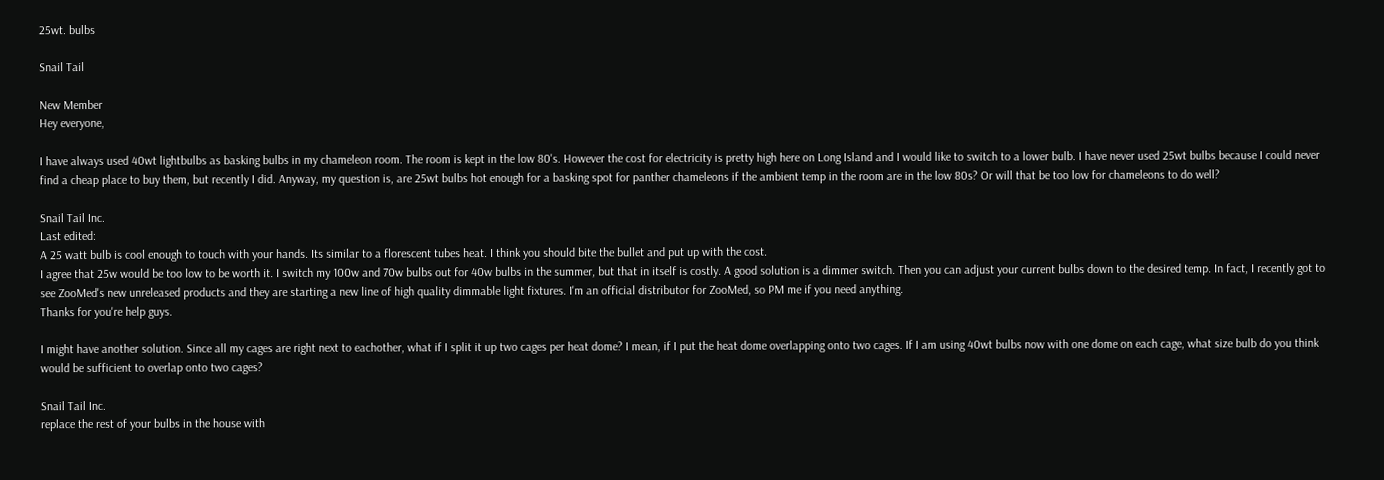25wt. bulbs

Snail Tail

New Member
Hey everyone,

I have always used 40wt lightbulbs as basking bulbs in my chameleon room. The room is kept in the low 80's. However the cost for electricity is pretty high here on Long Island and I would like to switch to a lower bulb. I have never used 25wt bulbs because I could never find a cheap place to buy them, but recently I did. Anyway, my question is, are 25wt bulbs hot enough for a basking spot for panther chameleons if the ambient temp in the room are in the low 80s? Or will that be too low for chameleons to do well?

Snail Tail Inc.
Last edited:
A 25 watt bulb is cool enough to touch with your hands. Its similar to a florescent tubes heat. I think you should bite the bullet and put up with the cost.
I agree that 25w would be too low to be worth it. I switch my 100w and 70w bulbs out for 40w bulbs in the summer, but that in itself is costly. A good solution is a dimmer switch. Then you can adjust your current bulbs down to the desired temp. In fact, I recently got to see ZooMed's new unreleased products and they are starting a new line of high quality dimmable light fixtures. I'm an official distributor for ZooMed, so PM me if you need anything.
Thanks for you're help guys.

I might have another solution. Since all my cages are right next to eachother, what if I split it up two cages per heat dome? I mean, if I put the heat dome overlapping onto two cages. If I am using 40wt bulbs now with one dome on each cage, what size bulb do you think would be sufficient to overlap onto two cages?

Snail Tail Inc.
replace the rest of your bulbs in the house with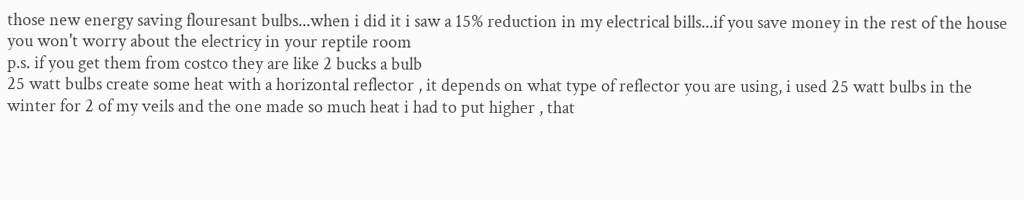those new energy saving flouresant bulbs...when i did it i saw a 15% reduction in my electrical bills...if you save money in the rest of the house you won't worry about the electricy in your reptile room
p.s. if you get them from costco they are like 2 bucks a bulb
25 watt bulbs create some heat with a horizontal reflector , it depends on what type of reflector you are using, i used 25 watt bulbs in the winter for 2 of my veils and the one made so much heat i had to put higher , that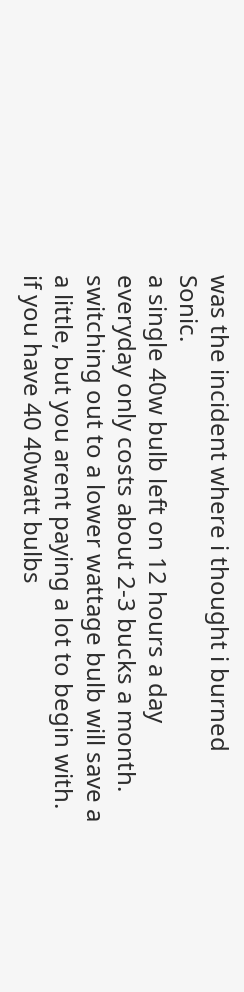was the incident where i thought i burned Sonic.
a single 40w bulb left on 12 hours a day everyday only costs about 2-3 bucks a month. switching out to a lower wattage bulb will save a a little, but you arent paying a lot to begin with. if you have 40 40watt bulbs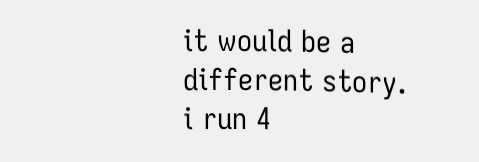it would be a different story.
i run 4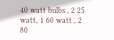40 watt bulbs , 2 25 watt, 1 60 watt , 2 80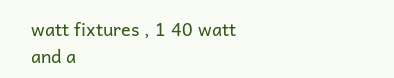watt fixtures , 1 40 watt and a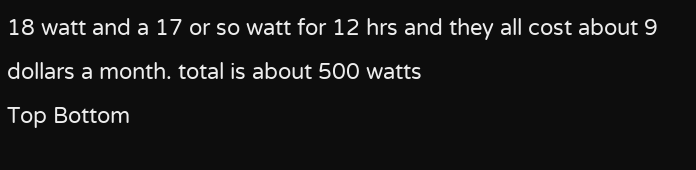18 watt and a 17 or so watt for 12 hrs and they all cost about 9 dollars a month. total is about 500 watts
Top Bottom